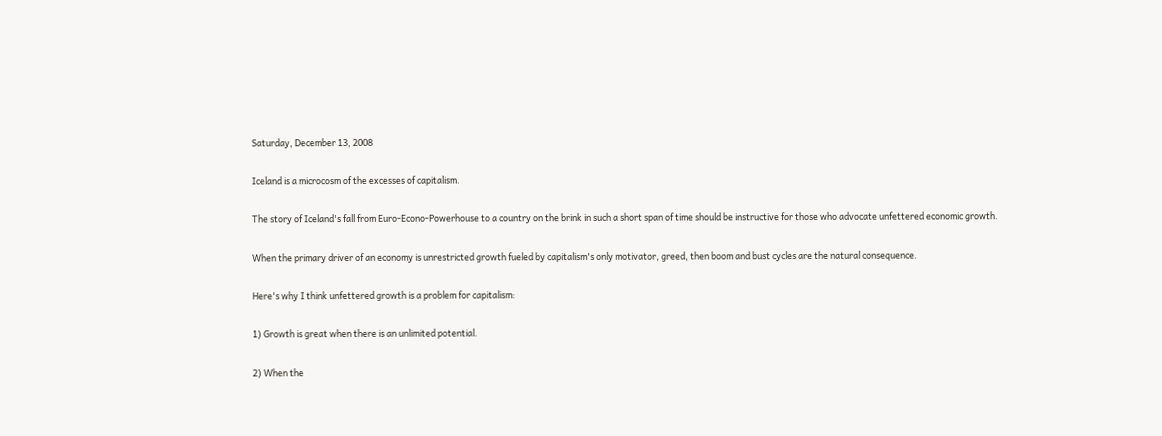Saturday, December 13, 2008

Iceland is a microcosm of the excesses of capitalism.

The story of Iceland's fall from Euro-Econo-Powerhouse to a country on the brink in such a short span of time should be instructive for those who advocate unfettered economic growth.

When the primary driver of an economy is unrestricted growth fueled by capitalism's only motivator, greed, then boom and bust cycles are the natural consequence.

Here's why I think unfettered growth is a problem for capitalism:

1) Growth is great when there is an unlimited potential.

2) When the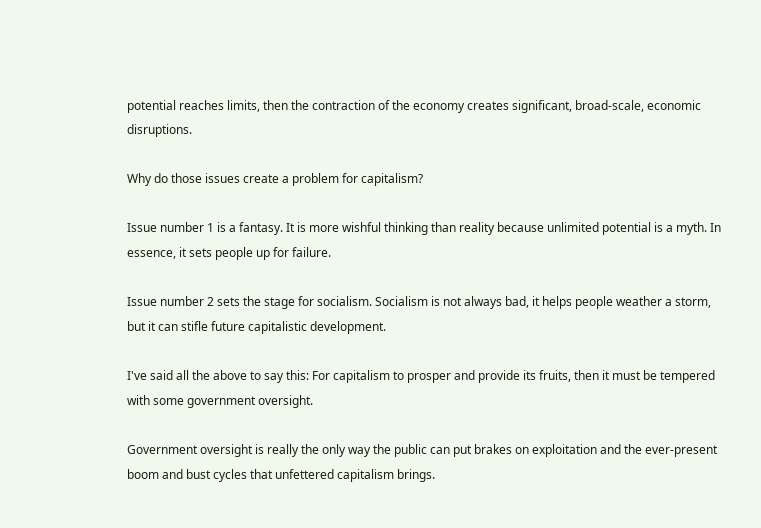potential reaches limits, then the contraction of the economy creates significant, broad-scale, economic disruptions.

Why do those issues create a problem for capitalism?

Issue number 1 is a fantasy. It is more wishful thinking than reality because unlimited potential is a myth. In essence, it sets people up for failure.

Issue number 2 sets the stage for socialism. Socialism is not always bad, it helps people weather a storm, but it can stifle future capitalistic development.

I've said all the above to say this: For capitalism to prosper and provide its fruits, then it must be tempered with some government oversight.

Government oversight is really the only way the public can put brakes on exploitation and the ever-present boom and bust cycles that unfettered capitalism brings.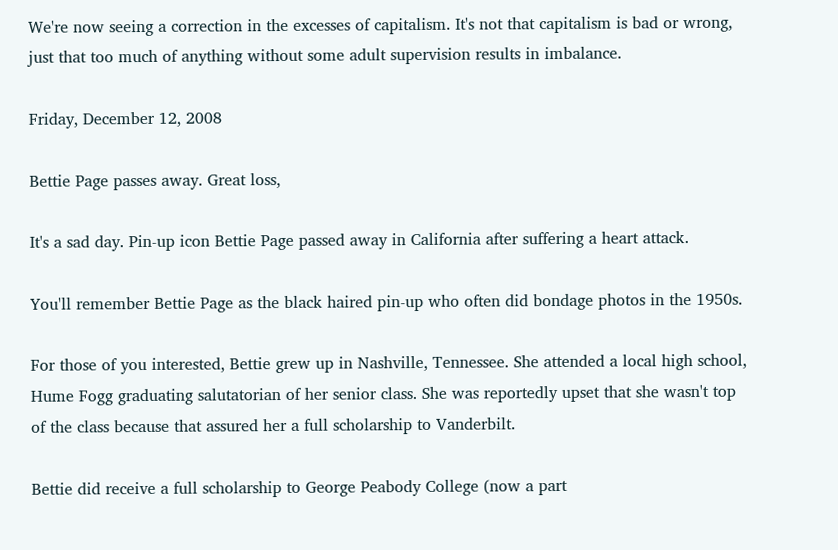We're now seeing a correction in the excesses of capitalism. It's not that capitalism is bad or wrong, just that too much of anything without some adult supervision results in imbalance.

Friday, December 12, 2008

Bettie Page passes away. Great loss,

It's a sad day. Pin-up icon Bettie Page passed away in California after suffering a heart attack.

You'll remember Bettie Page as the black haired pin-up who often did bondage photos in the 1950s.

For those of you interested, Bettie grew up in Nashville, Tennessee. She attended a local high school, Hume Fogg graduating salutatorian of her senior class. She was reportedly upset that she wasn't top of the class because that assured her a full scholarship to Vanderbilt.

Bettie did receive a full scholarship to George Peabody College (now a part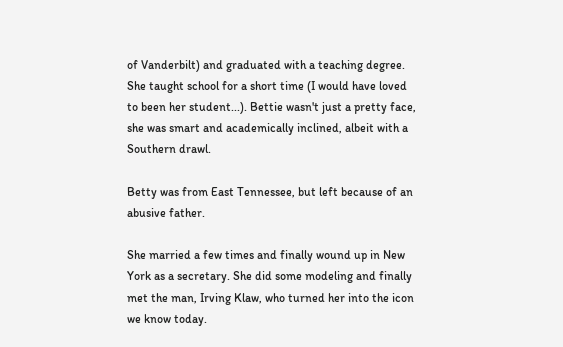of Vanderbilt) and graduated with a teaching degree. She taught school for a short time (I would have loved to been her student...). Bettie wasn't just a pretty face, she was smart and academically inclined, albeit with a Southern drawl.

Betty was from East Tennessee, but left because of an abusive father.

She married a few times and finally wound up in New York as a secretary. She did some modeling and finally met the man, Irving Klaw, who turned her into the icon we know today.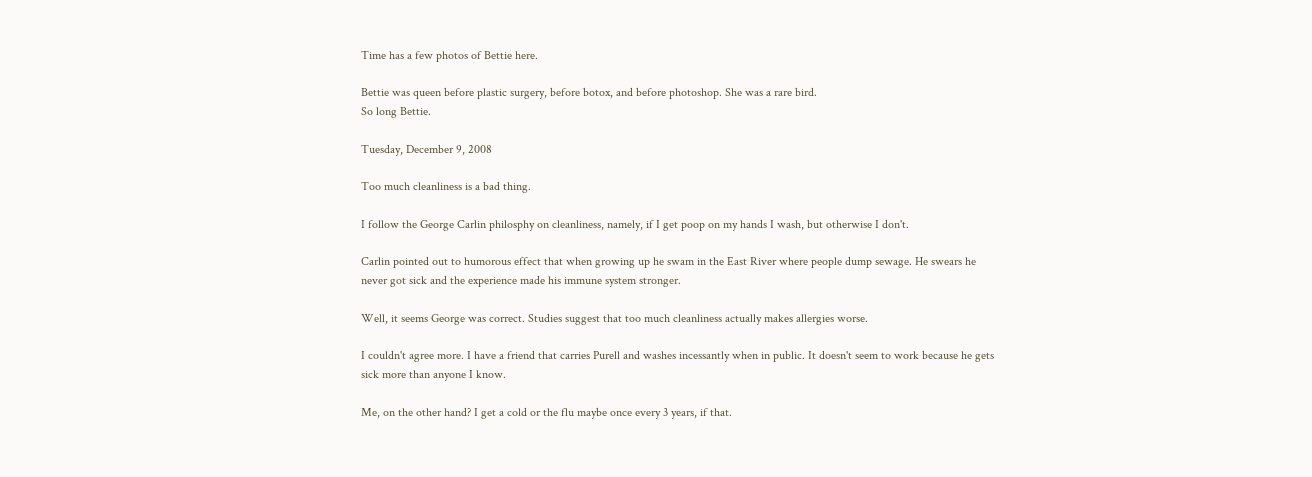Time has a few photos of Bettie here.

Bettie was queen before plastic surgery, before botox, and before photoshop. She was a rare bird.
So long Bettie.

Tuesday, December 9, 2008

Too much cleanliness is a bad thing.

I follow the George Carlin philosphy on cleanliness, namely, if I get poop on my hands I wash, but otherwise I don't.

Carlin pointed out to humorous effect that when growing up he swam in the East River where people dump sewage. He swears he never got sick and the experience made his immune system stronger.

Well, it seems George was correct. Studies suggest that too much cleanliness actually makes allergies worse.

I couldn't agree more. I have a friend that carries Purell and washes incessantly when in public. It doesn't seem to work because he gets sick more than anyone I know.

Me, on the other hand? I get a cold or the flu maybe once every 3 years, if that.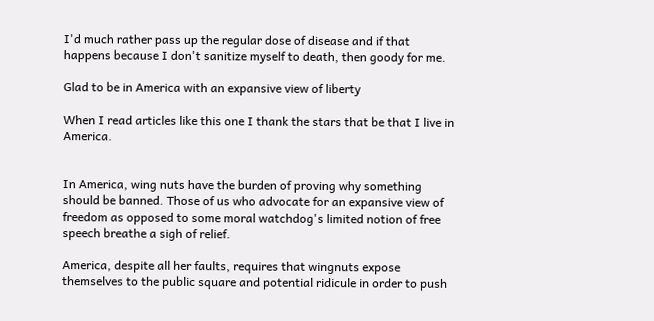I'd much rather pass up the regular dose of disease and if that happens because I don't sanitize myself to death, then goody for me.

Glad to be in America with an expansive view of liberty

When I read articles like this one I thank the stars that be that I live in America.


In America, wing nuts have the burden of proving why something should be banned. Those of us who advocate for an expansive view of freedom as opposed to some moral watchdog's limited notion of free speech breathe a sigh of relief.

America, despite all her faults, requires that wingnuts expose themselves to the public square and potential ridicule in order to push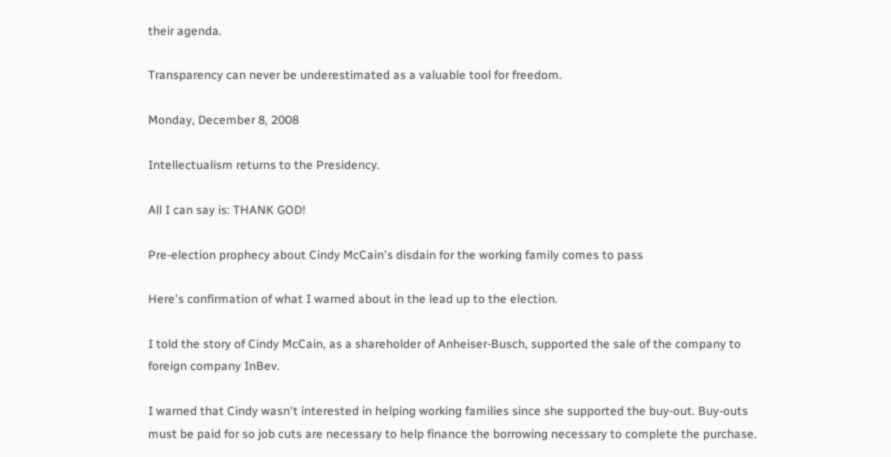their agenda.

Transparency can never be underestimated as a valuable tool for freedom.

Monday, December 8, 2008

Intellectualism returns to the Presidency.

All I can say is: THANK GOD!

Pre-election prophecy about Cindy McCain's disdain for the working family comes to pass

Here's confirmation of what I warned about in the lead up to the election.

I told the story of Cindy McCain, as a shareholder of Anheiser-Busch, supported the sale of the company to foreign company InBev.

I warned that Cindy wasn't interested in helping working families since she supported the buy-out. Buy-outs must be paid for so job cuts are necessary to help finance the borrowing necessary to complete the purchase.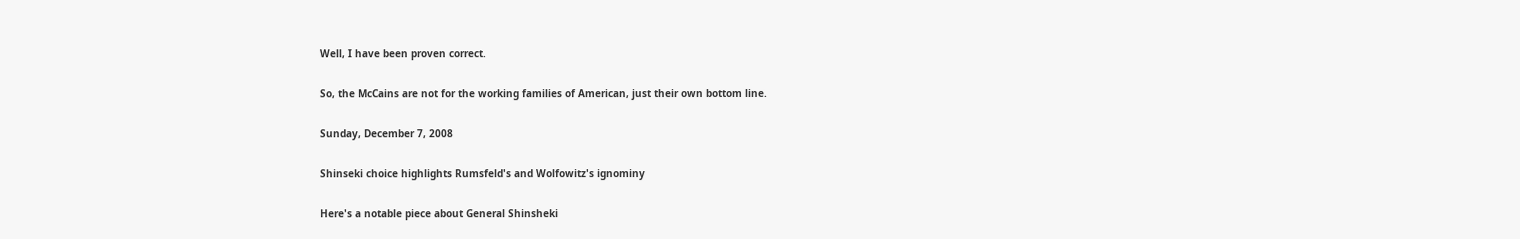Well, I have been proven correct.

So, the McCains are not for the working families of American, just their own bottom line.

Sunday, December 7, 2008

Shinseki choice highlights Rumsfeld's and Wolfowitz's ignominy

Here's a notable piece about General Shinsheki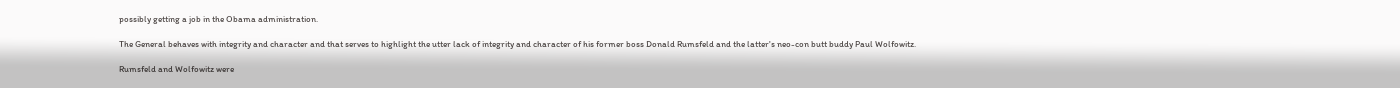possibly getting a job in the Obama administration.

The General behaves with integrity and character and that serves to highlight the utter lack of integrity and character of his former boss Donald Rumsfeld and the latter's neo-con butt buddy Paul Wolfowitz.

Rumsfeld and Wolfowitz were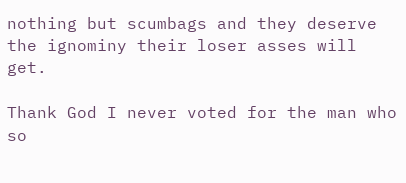nothing but scumbags and they deserve the ignominy their loser asses will get.

Thank God I never voted for the man who so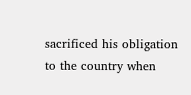sacrificed his obligation to the country when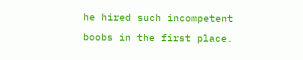he hired such incompetent boobs in the first place.